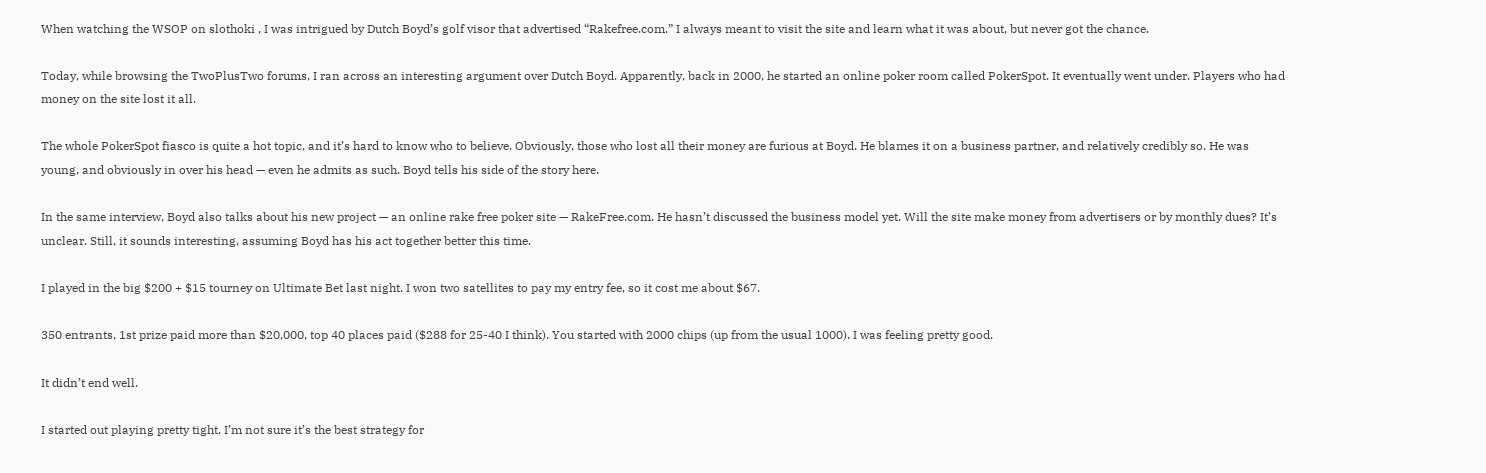When watching the WSOP on slothoki , I was intrigued by Dutch Boyd’s golf visor that advertised “Rakefree.com.” I always meant to visit the site and learn what it was about, but never got the chance.

Today, while browsing the TwoPlusTwo forums, I ran across an interesting argument over Dutch Boyd. Apparently, back in 2000, he started an online poker room called PokerSpot. It eventually went under. Players who had money on the site lost it all.

The whole PokerSpot fiasco is quite a hot topic, and it’s hard to know who to believe. Obviously, those who lost all their money are furious at Boyd. He blames it on a business partner, and relatively credibly so. He was young, and obviously in over his head — even he admits as such. Boyd tells his side of the story here.

In the same interview, Boyd also talks about his new project — an online rake free poker site — RakeFree.com. He hasn’t discussed the business model yet. Will the site make money from advertisers or by monthly dues? It’s unclear. Still, it sounds interesting, assuming Boyd has his act together better this time.

I played in the big $200 + $15 tourney on Ultimate Bet last night. I won two satellites to pay my entry fee, so it cost me about $67.

350 entrants, 1st prize paid more than $20,000, top 40 places paid ($288 for 25-40 I think). You started with 2000 chips (up from the usual 1000). I was feeling pretty good.

It didn’t end well.

I started out playing pretty tight. I’m not sure it’s the best strategy for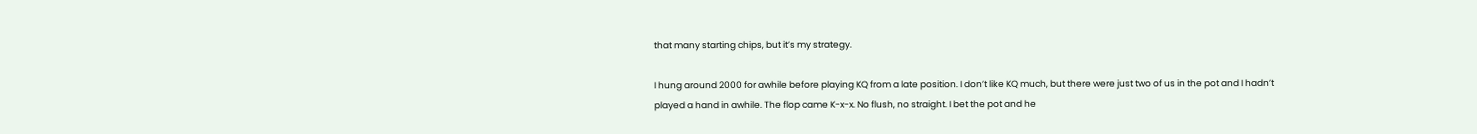that many starting chips, but it’s my strategy.

I hung around 2000 for awhile before playing KQ from a late position. I don’t like KQ much, but there were just two of us in the pot and I hadn’t played a hand in awhile. The flop came K-x-x. No flush, no straight. I bet the pot and he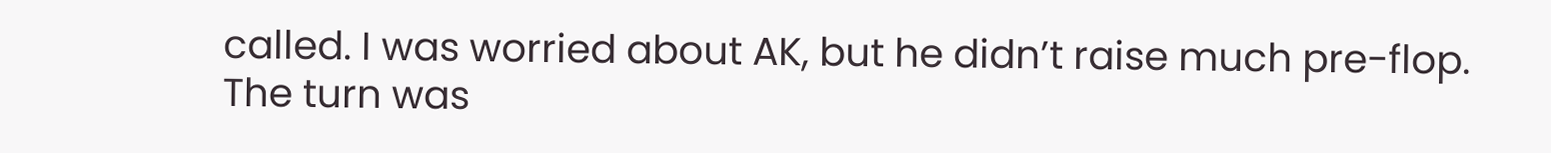called. I was worried about AK, but he didn’t raise much pre-flop. The turn was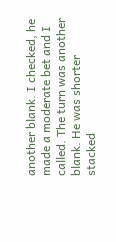another blank. I checked, he made a moderate bet and I called. The turn was another blank. He was shorter stacked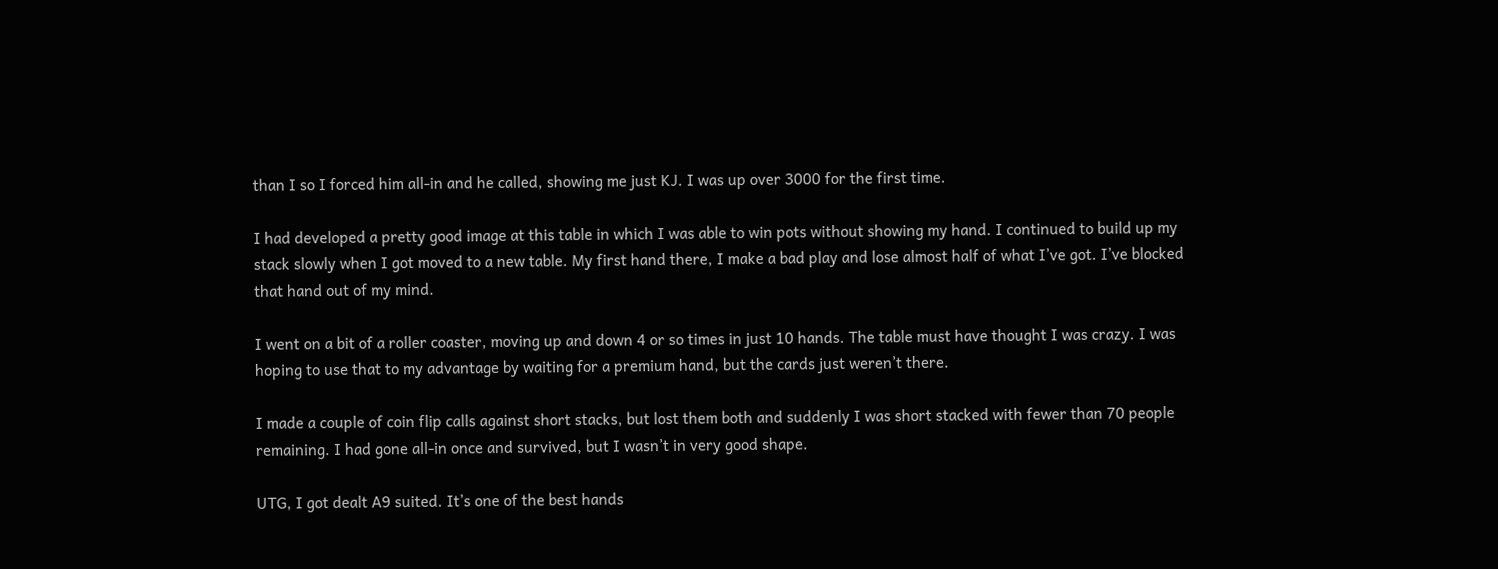than I so I forced him all-in and he called, showing me just KJ. I was up over 3000 for the first time.

I had developed a pretty good image at this table in which I was able to win pots without showing my hand. I continued to build up my stack slowly when I got moved to a new table. My first hand there, I make a bad play and lose almost half of what I’ve got. I’ve blocked that hand out of my mind.

I went on a bit of a roller coaster, moving up and down 4 or so times in just 10 hands. The table must have thought I was crazy. I was hoping to use that to my advantage by waiting for a premium hand, but the cards just weren’t there.

I made a couple of coin flip calls against short stacks, but lost them both and suddenly I was short stacked with fewer than 70 people remaining. I had gone all-in once and survived, but I wasn’t in very good shape.

UTG, I got dealt A9 suited. It’s one of the best hands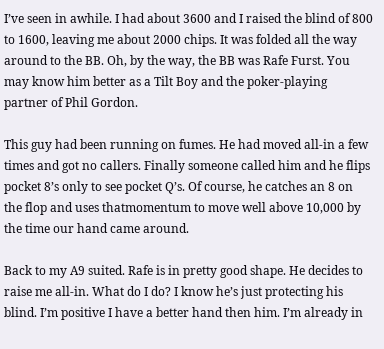I’ve seen in awhile. I had about 3600 and I raised the blind of 800 to 1600, leaving me about 2000 chips. It was folded all the way around to the BB. Oh, by the way, the BB was Rafe Furst. You may know him better as a Tilt Boy and the poker-playing partner of Phil Gordon.

This guy had been running on fumes. He had moved all-in a few times and got no callers. Finally someone called him and he flips pocket 8’s only to see pocket Q’s. Of course, he catches an 8 on the flop and uses thatmomentum to move well above 10,000 by the time our hand came around.

Back to my A9 suited. Rafe is in pretty good shape. He decides to raise me all-in. What do I do? I know he’s just protecting his blind. I’m positive I have a better hand then him. I’m already in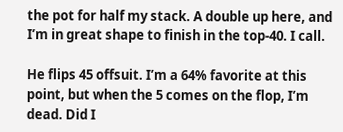the pot for half my stack. A double up here, and I’m in great shape to finish in the top-40. I call.

He flips 45 offsuit. I’m a 64% favorite at this point, but when the 5 comes on the flop, I’m dead. Did I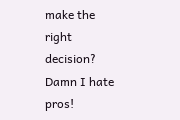make the right decision? Damn I hate pros!